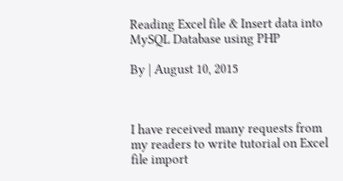Reading Excel file & Insert data into MySQL Database using PHP

By | August 10, 2015



I have received many requests from my readers to write tutorial on Excel file import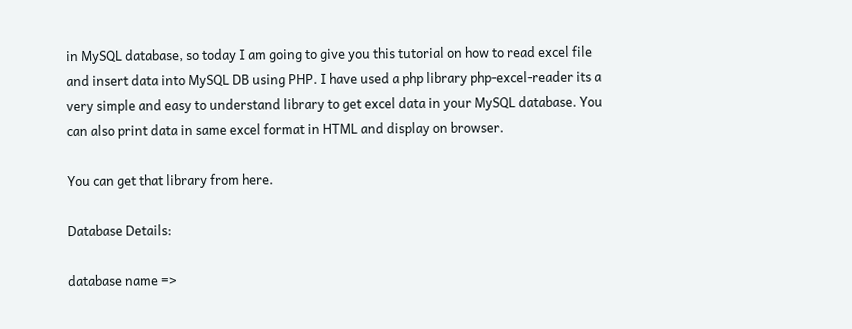in MySQL database, so today I am going to give you this tutorial on how to read excel file and insert data into MySQL DB using PHP. I have used a php library php-excel-reader its a very simple and easy to understand library to get excel data in your MySQL database. You can also print data in same excel format in HTML and display on browser.

You can get that library from here.

Database Details:

database name =>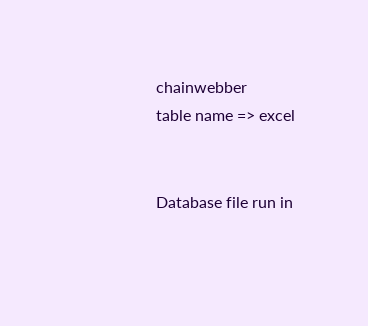chainwebber
table name => excel


Database file run in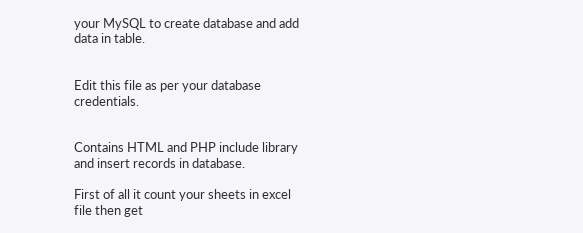your MySQL to create database and add data in table.


Edit this file as per your database credentials.


Contains HTML and PHP include library and insert records in database.

First of all it count your sheets in excel file then get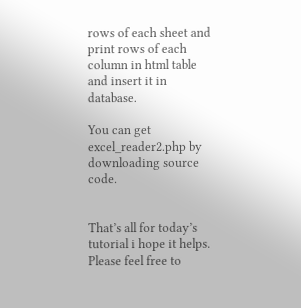rows of each sheet and print rows of each column in html table and insert it in database.

You can get excel_reader2.php by downloading source code.


That’s all for today’s tutorial i hope it helps. Please feel free to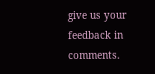give us your feedback in comments.